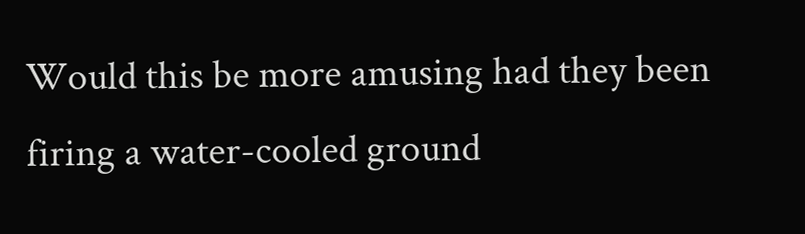Would this be more amusing had they been firing a water-cooled ground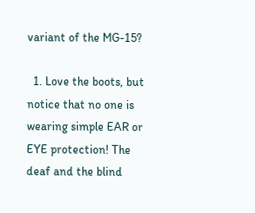variant of the MG-15?

  1. Love the boots, but notice that no one is wearing simple EAR or EYE protection! The deaf and the blind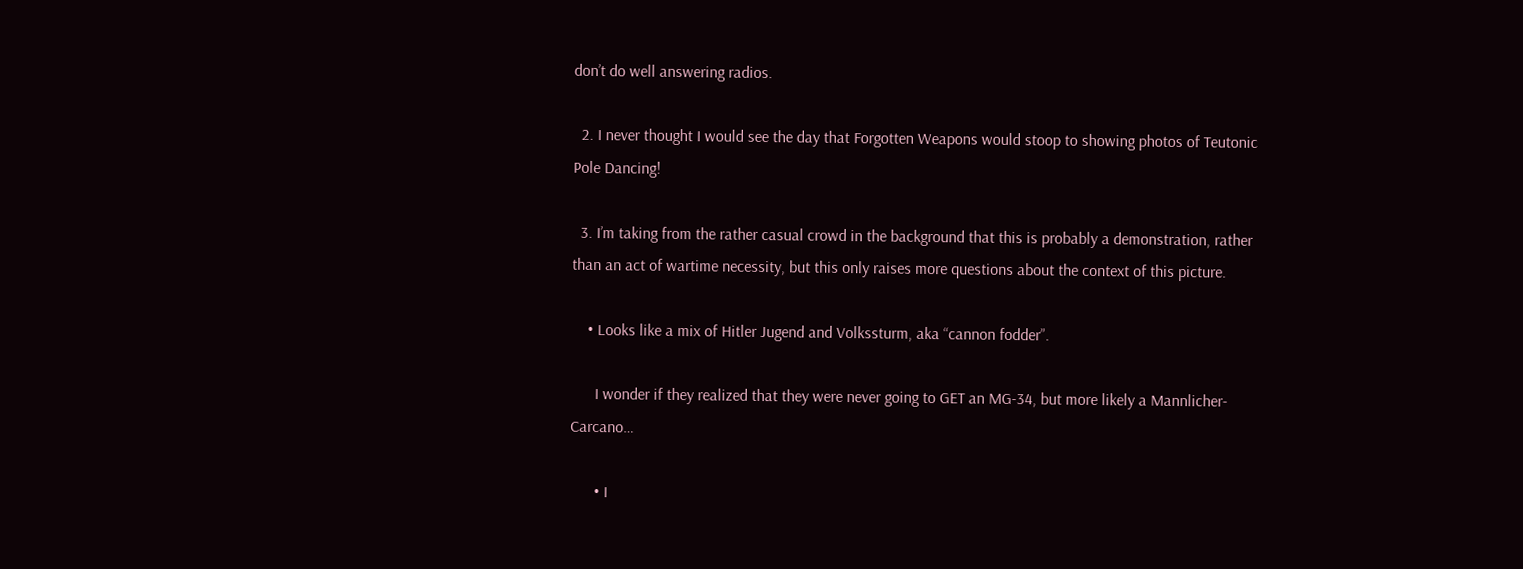don’t do well answering radios.

  2. I never thought I would see the day that Forgotten Weapons would stoop to showing photos of Teutonic Pole Dancing!

  3. I’m taking from the rather casual crowd in the background that this is probably a demonstration, rather than an act of wartime necessity, but this only raises more questions about the context of this picture.

    • Looks like a mix of Hitler Jugend and Volkssturm, aka “cannon fodder”.

      I wonder if they realized that they were never going to GET an MG-34, but more likely a Mannlicher-Carcano…

      • I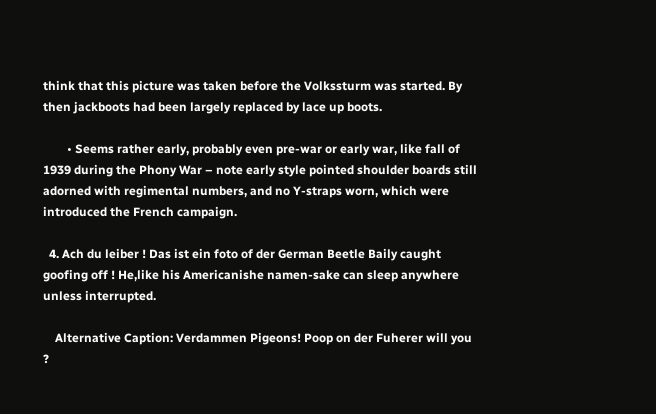think that this picture was taken before the Volkssturm was started. By then jackboots had been largely replaced by lace up boots.

        • Seems rather early, probably even pre-war or early war, like fall of 1939 during the Phony War – note early style pointed shoulder boards still adorned with regimental numbers, and no Y-straps worn, which were introduced the French campaign.

  4. Ach du leiber ! Das ist ein foto of der German Beetle Baily caught goofing off ! He,like his Americanishe namen-sake can sleep anywhere unless interrupted.

    Alternative Caption: Verdammen Pigeons! Poop on der Fuherer will you ?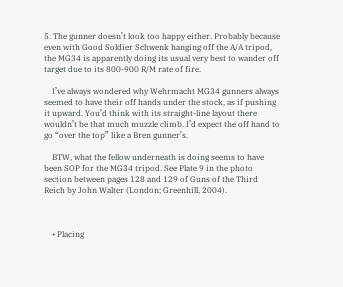5. The gunner doesn’t look too happy either. Probably because even with Good Soldier Schwenk hanging off the A/A tripod, the MG34 is apparently doing its usual very best to wander off target due to its 800-900 R/M rate of fire.

    I’ve always wondered why Wehrmacht MG34 gunners always seemed to have their off hands under the stock, as if pushing it upward. You’d think with its straight-line layout there wouldn’t be that much muzzle climb. I’d expect the off hand to go “over the top” like a Bren gunner’s.

    BTW, what the fellow underneath is doing seems to have been SOP for the MG34 tripod. See Plate 9 in the photo section between pages 128 and 129 of Guns of the Third Reich by John Walter (London; Greenhill, 2004).



    • Placing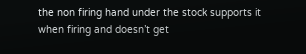the non firing hand under the stock supports it when firing and doesn’t get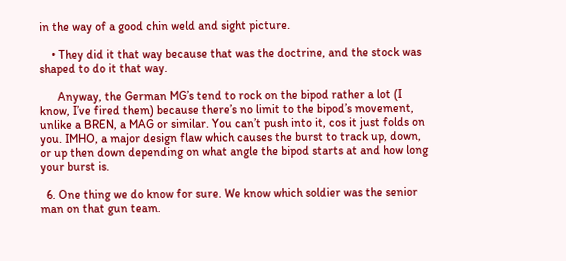in the way of a good chin weld and sight picture.

    • They did it that way because that was the doctrine, and the stock was shaped to do it that way.

      Anyway, the German MG’s tend to rock on the bipod rather a lot (I know, I’ve fired them) because there’s no limit to the bipod’s movement, unlike a BREN, a MAG or similar. You can’t push into it, cos it just folds on you. IMHO, a major design flaw which causes the burst to track up, down, or up then down depending on what angle the bipod starts at and how long your burst is.

  6. One thing we do know for sure. We know which soldier was the senior man on that gun team.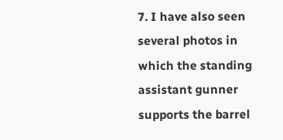7. I have also seen several photos in which the standing assistant gunner supports the barrel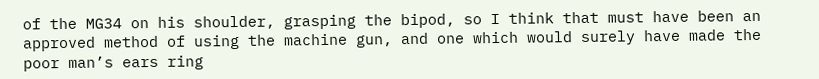of the MG34 on his shoulder, grasping the bipod, so I think that must have been an approved method of using the machine gun, and one which would surely have made the poor man’s ears ring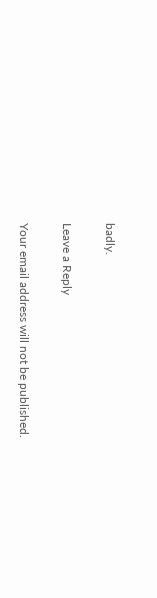badly.

Leave a Reply

Your email address will not be published.